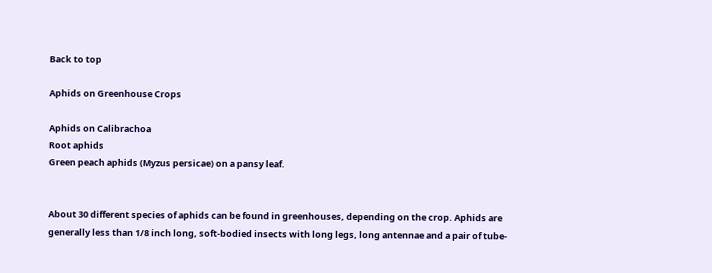Back to top

Aphids on Greenhouse Crops

Aphids on Calibrachoa
Root aphids
Green peach aphids (Myzus persicae) on a pansy leaf.


About 30 different species of aphids can be found in greenhouses, depending on the crop. Aphids are generally less than 1/8 inch long, soft-bodied insects with long legs, long antennae and a pair of tube-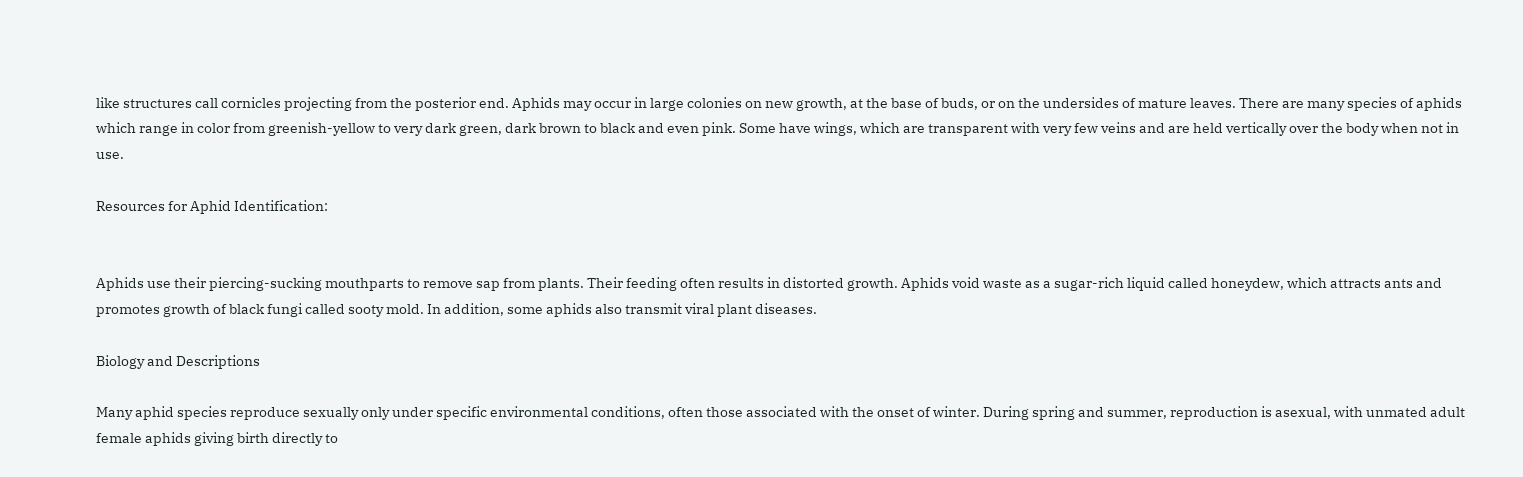like structures call cornicles projecting from the posterior end. Aphids may occur in large colonies on new growth, at the base of buds, or on the undersides of mature leaves. There are many species of aphids which range in color from greenish-yellow to very dark green, dark brown to black and even pink. Some have wings, which are transparent with very few veins and are held vertically over the body when not in use.

Resources for Aphid Identification:


Aphids use their piercing-sucking mouthparts to remove sap from plants. Their feeding often results in distorted growth. Aphids void waste as a sugar-rich liquid called honeydew, which attracts ants and promotes growth of black fungi called sooty mold. In addition, some aphids also transmit viral plant diseases.

Biology and Descriptions

Many aphid species reproduce sexually only under specific environmental conditions, often those associated with the onset of winter. During spring and summer, reproduction is asexual, with unmated adult female aphids giving birth directly to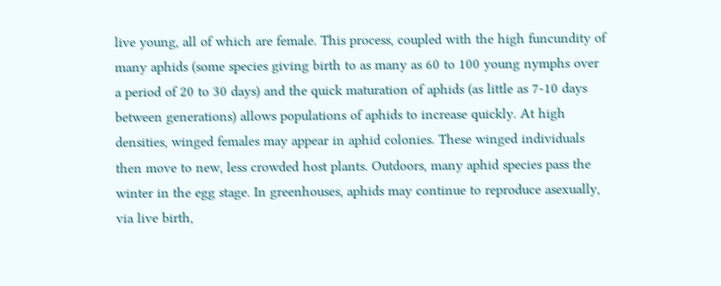live young, all of which are female. This process, coupled with the high funcundity of many aphids (some species giving birth to as many as 60 to 100 young nymphs over a period of 20 to 30 days) and the quick maturation of aphids (as little as 7-10 days between generations) allows populations of aphids to increase quickly. At high densities, winged females may appear in aphid colonies. These winged individuals then move to new, less crowded host plants. Outdoors, many aphid species pass the winter in the egg stage. In greenhouses, aphids may continue to reproduce asexually, via live birth,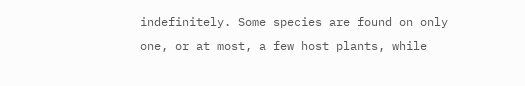indefinitely. Some species are found on only one, or at most, a few host plants, while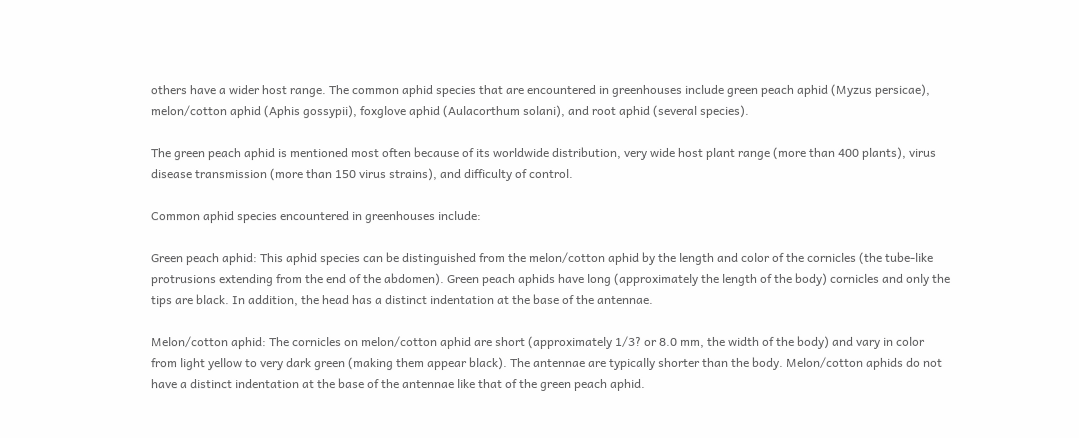others have a wider host range. The common aphid species that are encountered in greenhouses include green peach aphid (Myzus persicae), melon/cotton aphid (Aphis gossypii), foxglove aphid (Aulacorthum solani), and root aphid (several species).

The green peach aphid is mentioned most often because of its worldwide distribution, very wide host plant range (more than 400 plants), virus disease transmission (more than 150 virus strains), and difficulty of control.

Common aphid species encountered in greenhouses include:

Green peach aphid: This aphid species can be distinguished from the melon/cotton aphid by the length and color of the cornicles (the tube-like protrusions extending from the end of the abdomen). Green peach aphids have long (approximately the length of the body) cornicles and only the tips are black. In addition, the head has a distinct indentation at the base of the antennae.

Melon/cotton aphid: The cornicles on melon/cotton aphid are short (approximately 1/3? or 8.0 mm, the width of the body) and vary in color from light yellow to very dark green (making them appear black). The antennae are typically shorter than the body. Melon/cotton aphids do not have a distinct indentation at the base of the antennae like that of the green peach aphid.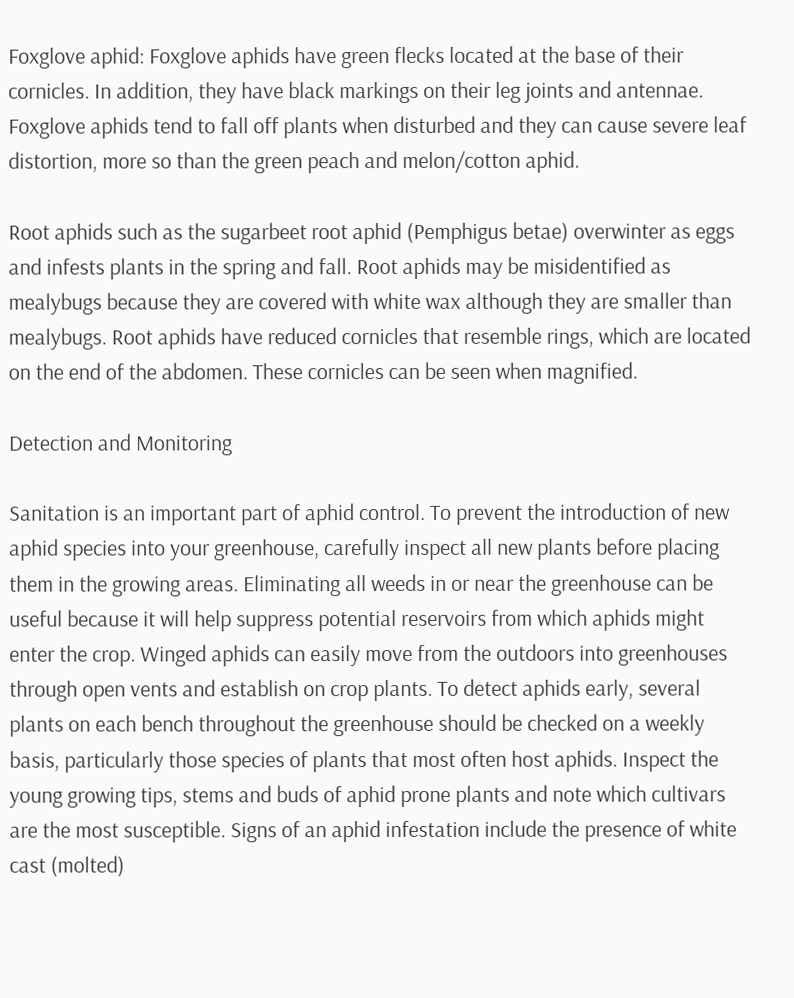Foxglove aphid: Foxglove aphids have green flecks located at the base of their cornicles. In addition, they have black markings on their leg joints and antennae. Foxglove aphids tend to fall off plants when disturbed and they can cause severe leaf distortion, more so than the green peach and melon/cotton aphid.

Root aphids such as the sugarbeet root aphid (Pemphigus betae) overwinter as eggs and infests plants in the spring and fall. Root aphids may be misidentified as mealybugs because they are covered with white wax although they are smaller than mealybugs. Root aphids have reduced cornicles that resemble rings, which are located on the end of the abdomen. These cornicles can be seen when magnified.

Detection and Monitoring

Sanitation is an important part of aphid control. To prevent the introduction of new aphid species into your greenhouse, carefully inspect all new plants before placing them in the growing areas. Eliminating all weeds in or near the greenhouse can be useful because it will help suppress potential reservoirs from which aphids might enter the crop. Winged aphids can easily move from the outdoors into greenhouses through open vents and establish on crop plants. To detect aphids early, several plants on each bench throughout the greenhouse should be checked on a weekly basis, particularly those species of plants that most often host aphids. Inspect the young growing tips, stems and buds of aphid prone plants and note which cultivars are the most susceptible. Signs of an aphid infestation include the presence of white cast (molted)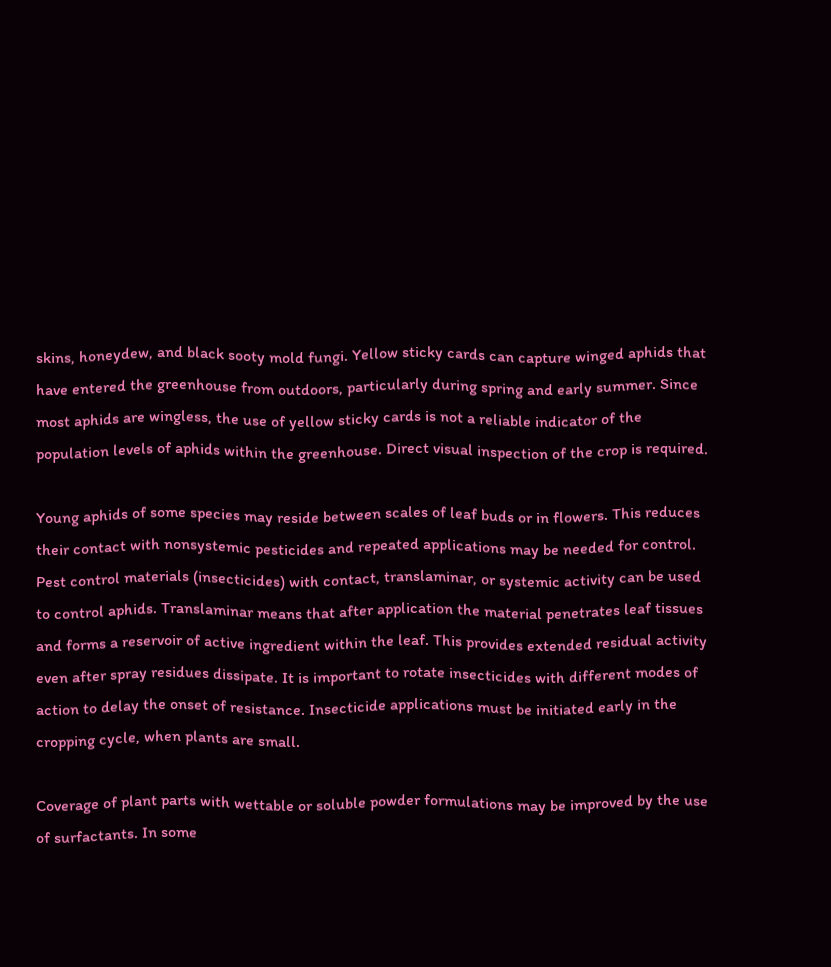skins, honeydew, and black sooty mold fungi. Yellow sticky cards can capture winged aphids that have entered the greenhouse from outdoors, particularly during spring and early summer. Since most aphids are wingless, the use of yellow sticky cards is not a reliable indicator of the population levels of aphids within the greenhouse. Direct visual inspection of the crop is required.

Young aphids of some species may reside between scales of leaf buds or in flowers. This reduces their contact with nonsystemic pesticides and repeated applications may be needed for control. Pest control materials (insecticides) with contact, translaminar, or systemic activity can be used to control aphids. Translaminar means that after application the material penetrates leaf tissues and forms a reservoir of active ingredient within the leaf. This provides extended residual activity even after spray residues dissipate. It is important to rotate insecticides with different modes of action to delay the onset of resistance. Insecticide applications must be initiated early in the cropping cycle, when plants are small.

Coverage of plant parts with wettable or soluble powder formulations may be improved by the use of surfactants. In some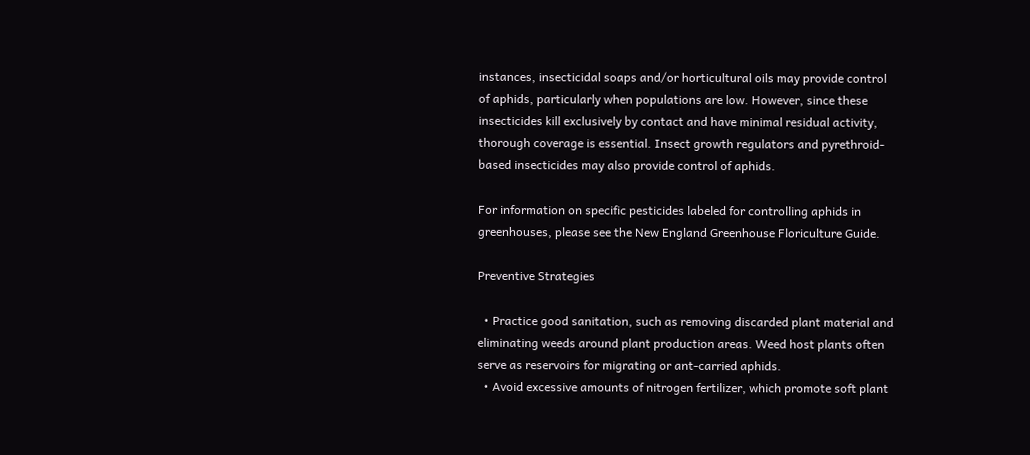instances, insecticidal soaps and/or horticultural oils may provide control of aphids, particularly when populations are low. However, since these insecticides kill exclusively by contact and have minimal residual activity, thorough coverage is essential. Insect growth regulators and pyrethroid-based insecticides may also provide control of aphids.

For information on specific pesticides labeled for controlling aphids in greenhouses, please see the New England Greenhouse Floriculture Guide.

Preventive Strategies

  • Practice good sanitation, such as removing discarded plant material and eliminating weeds around plant production areas. Weed host plants often serve as reservoirs for migrating or ant-carried aphids.
  • Avoid excessive amounts of nitrogen fertilizer, which promote soft plant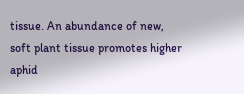tissue. An abundance of new, soft plant tissue promotes higher aphid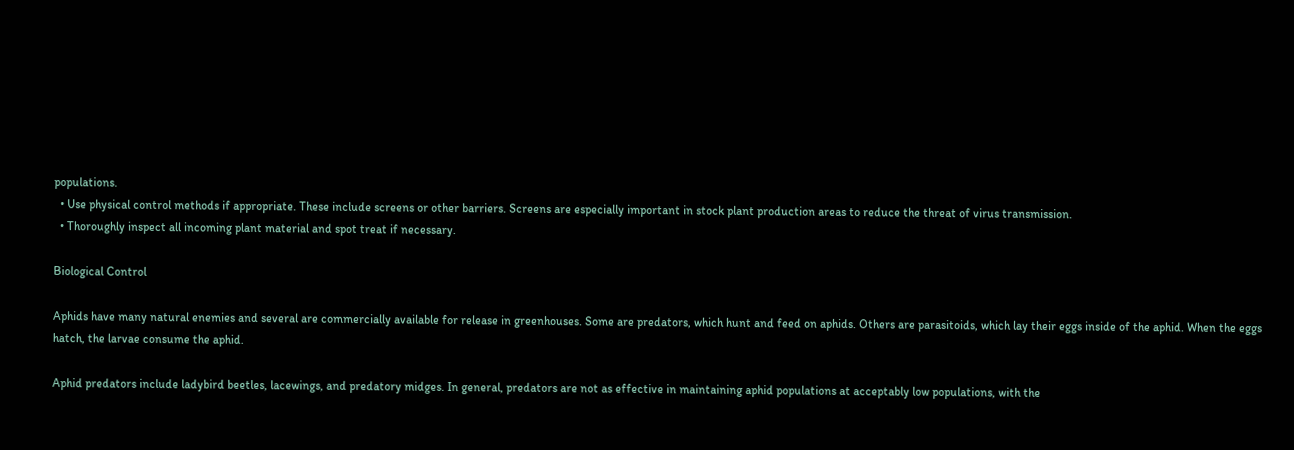populations.
  • Use physical control methods if appropriate. These include screens or other barriers. Screens are especially important in stock plant production areas to reduce the threat of virus transmission.
  • Thoroughly inspect all incoming plant material and spot treat if necessary.

Biological Control

Aphids have many natural enemies and several are commercially available for release in greenhouses. Some are predators, which hunt and feed on aphids. Others are parasitoids, which lay their eggs inside of the aphid. When the eggs hatch, the larvae consume the aphid.

Aphid predators include ladybird beetles, lacewings, and predatory midges. In general, predators are not as effective in maintaining aphid populations at acceptably low populations, with the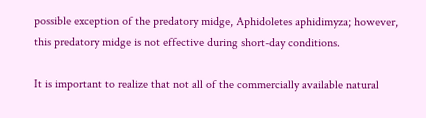possible exception of the predatory midge, Aphidoletes aphidimyza; however, this predatory midge is not effective during short-day conditions.

It is important to realize that not all of the commercially available natural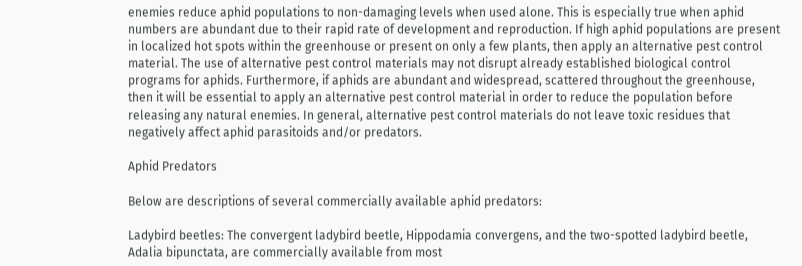enemies reduce aphid populations to non-damaging levels when used alone. This is especially true when aphid numbers are abundant due to their rapid rate of development and reproduction. If high aphid populations are present in localized hot spots within the greenhouse or present on only a few plants, then apply an alternative pest control material. The use of alternative pest control materials may not disrupt already established biological control programs for aphids. Furthermore, if aphids are abundant and widespread, scattered throughout the greenhouse, then it will be essential to apply an alternative pest control material in order to reduce the population before releasing any natural enemies. In general, alternative pest control materials do not leave toxic residues that negatively affect aphid parasitoids and/or predators.

Aphid Predators

Below are descriptions of several commercially available aphid predators:

Ladybird beetles: The convergent ladybird beetle, Hippodamia convergens, and the two-spotted ladybird beetle, Adalia bipunctata, are commercially available from most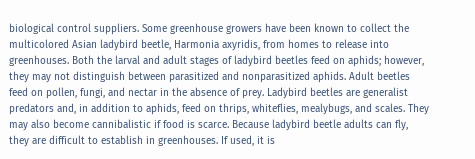biological control suppliers. Some greenhouse growers have been known to collect the multicolored Asian ladybird beetle, Harmonia axyridis, from homes to release into greenhouses. Both the larval and adult stages of ladybird beetles feed on aphids; however, they may not distinguish between parasitized and nonparasitized aphids. Adult beetles feed on pollen, fungi, and nectar in the absence of prey. Ladybird beetles are generalist predators and, in addition to aphids, feed on thrips, whiteflies, mealybugs, and scales. They may also become cannibalistic if food is scarce. Because ladybird beetle adults can fly, they are difficult to establish in greenhouses. If used, it is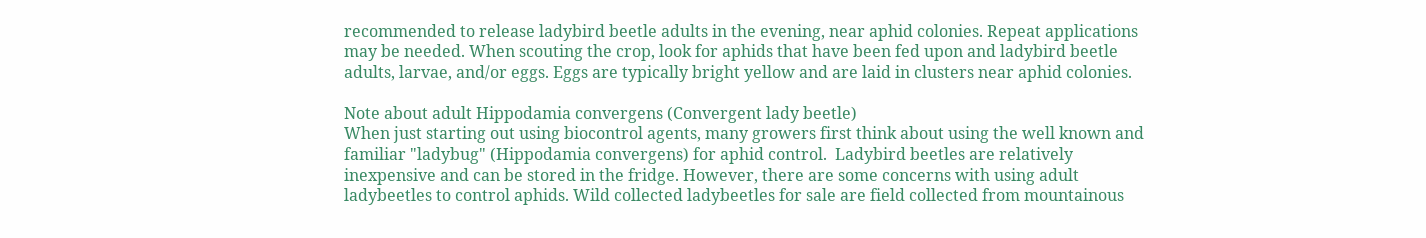recommended to release ladybird beetle adults in the evening, near aphid colonies. Repeat applications may be needed. When scouting the crop, look for aphids that have been fed upon and ladybird beetle adults, larvae, and/or eggs. Eggs are typically bright yellow and are laid in clusters near aphid colonies.

Note about adult Hippodamia convergens (Convergent lady beetle)
When just starting out using biocontrol agents, many growers first think about using the well known and familiar "ladybug" (Hippodamia convergens) for aphid control.  Ladybird beetles are relatively inexpensive and can be stored in the fridge. However, there are some concerns with using adult ladybeetles to control aphids. Wild collected ladybeetles for sale are field collected from mountainous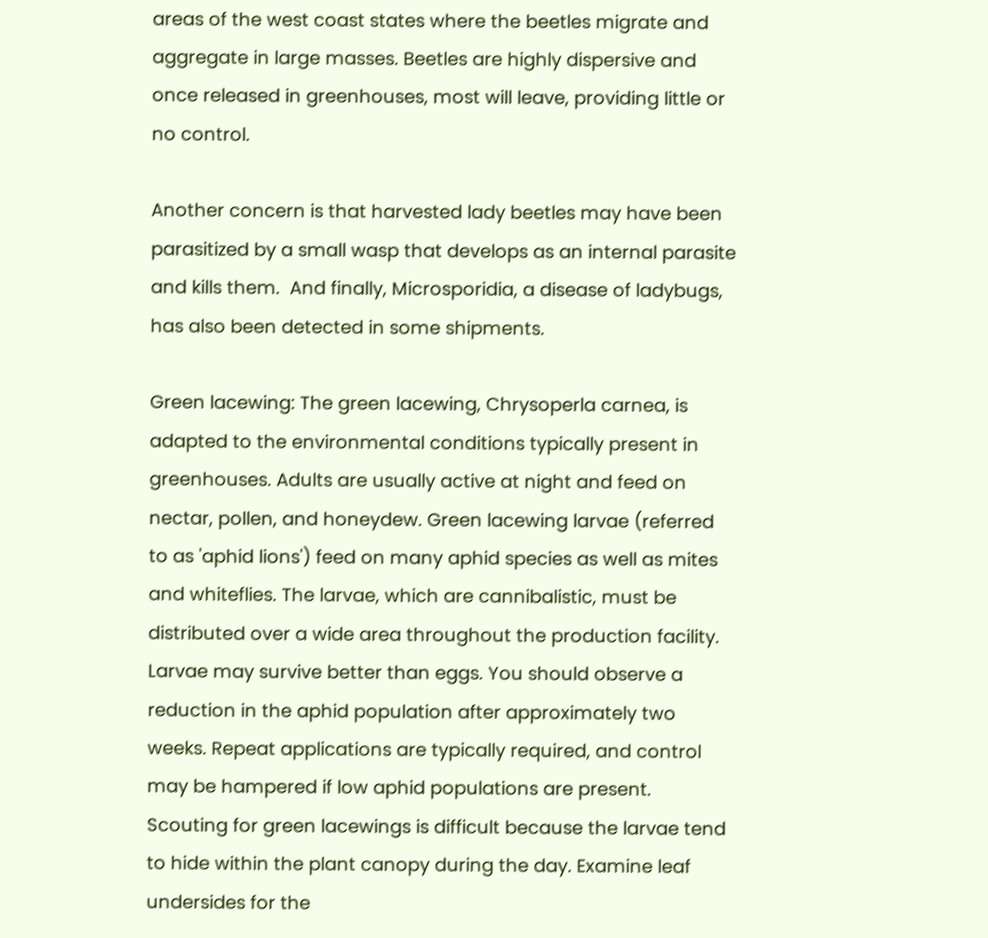areas of the west coast states where the beetles migrate and aggregate in large masses. Beetles are highly dispersive and once released in greenhouses, most will leave, providing little or no control.

Another concern is that harvested lady beetles may have been parasitized by a small wasp that develops as an internal parasite and kills them.  And finally, Microsporidia, a disease of ladybugs, has also been detected in some shipments.

Green lacewing: The green lacewing, Chrysoperla carnea, is adapted to the environmental conditions typically present in greenhouses. Adults are usually active at night and feed on nectar, pollen, and honeydew. Green lacewing larvae (referred to as 'aphid lions') feed on many aphid species as well as mites and whiteflies. The larvae, which are cannibalistic, must be distributed over a wide area throughout the production facility. Larvae may survive better than eggs. You should observe a reduction in the aphid population after approximately two weeks. Repeat applications are typically required, and control may be hampered if low aphid populations are present. Scouting for green lacewings is difficult because the larvae tend to hide within the plant canopy during the day. Examine leaf undersides for the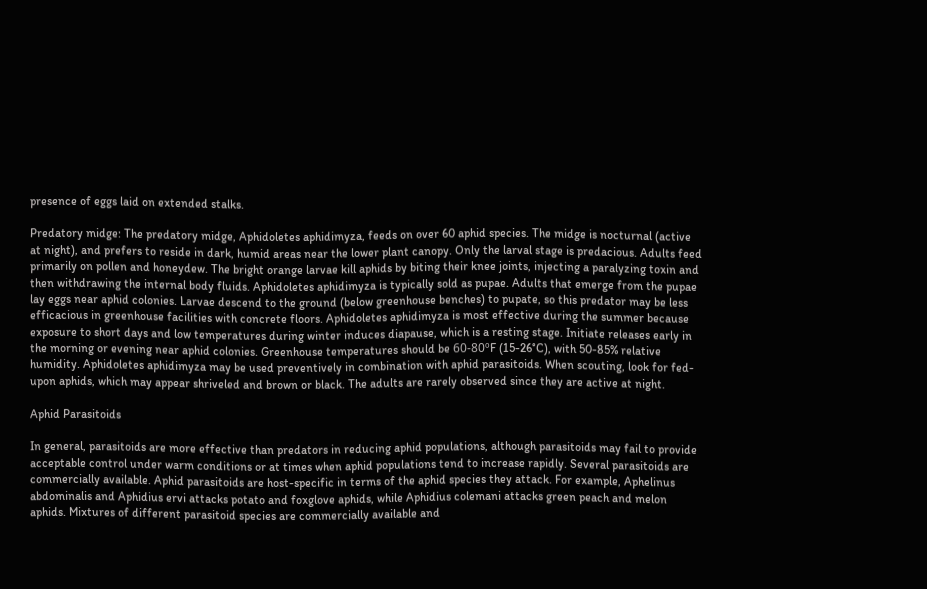presence of eggs laid on extended stalks.

Predatory midge: The predatory midge, Aphidoletes aphidimyza, feeds on over 60 aphid species. The midge is nocturnal (active at night), and prefers to reside in dark, humid areas near the lower plant canopy. Only the larval stage is predacious. Adults feed primarily on pollen and honeydew. The bright orange larvae kill aphids by biting their knee joints, injecting a paralyzing toxin and then withdrawing the internal body fluids. Aphidoletes aphidimyza is typically sold as pupae. Adults that emerge from the pupae lay eggs near aphid colonies. Larvae descend to the ground (below greenhouse benches) to pupate, so this predator may be less efficacious in greenhouse facilities with concrete floors. Aphidoletes aphidimyza is most effective during the summer because exposure to short days and low temperatures during winter induces diapause, which is a resting stage. Initiate releases early in the morning or evening near aphid colonies. Greenhouse temperatures should be 60-80ºF (15-26°C), with 50-85% relative humidity. Aphidoletes aphidimyza may be used preventively in combination with aphid parasitoids. When scouting, look for fed-upon aphids, which may appear shriveled and brown or black. The adults are rarely observed since they are active at night.

Aphid Parasitoids

In general, parasitoids are more effective than predators in reducing aphid populations, although parasitoids may fail to provide acceptable control under warm conditions or at times when aphid populations tend to increase rapidly. Several parasitoids are commercially available. Aphid parasitoids are host-specific in terms of the aphid species they attack. For example, Aphelinus abdominalis and Aphidius ervi attacks potato and foxglove aphids, while Aphidius colemani attacks green peach and melon aphids. Mixtures of different parasitoid species are commercially available and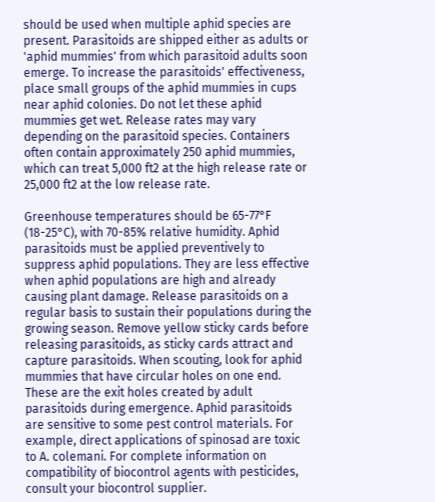should be used when multiple aphid species are present. Parasitoids are shipped either as adults or 'aphid mummies' from which parasitoid adults soon emerge. To increase the parasitoids' effectiveness, place small groups of the aphid mummies in cups near aphid colonies. Do not let these aphid mummies get wet. Release rates may vary depending on the parasitoid species. Containers often contain approximately 250 aphid mummies, which can treat 5,000 ft2 at the high release rate or 25,000 ft2 at the low release rate.

Greenhouse temperatures should be 65-77°F (18-25°C), with 70-85% relative humidity. Aphid parasitoids must be applied preventively to suppress aphid populations. They are less effective when aphid populations are high and already causing plant damage. Release parasitoids on a regular basis to sustain their populations during the growing season. Remove yellow sticky cards before releasing parasitoids, as sticky cards attract and capture parasitoids. When scouting, look for aphid mummies that have circular holes on one end. These are the exit holes created by adult parasitoids during emergence. Aphid parasitoids are sensitive to some pest control materials. For example, direct applications of spinosad are toxic to A. colemani. For complete information on compatibility of biocontrol agents with pesticides, consult your biocontrol supplier.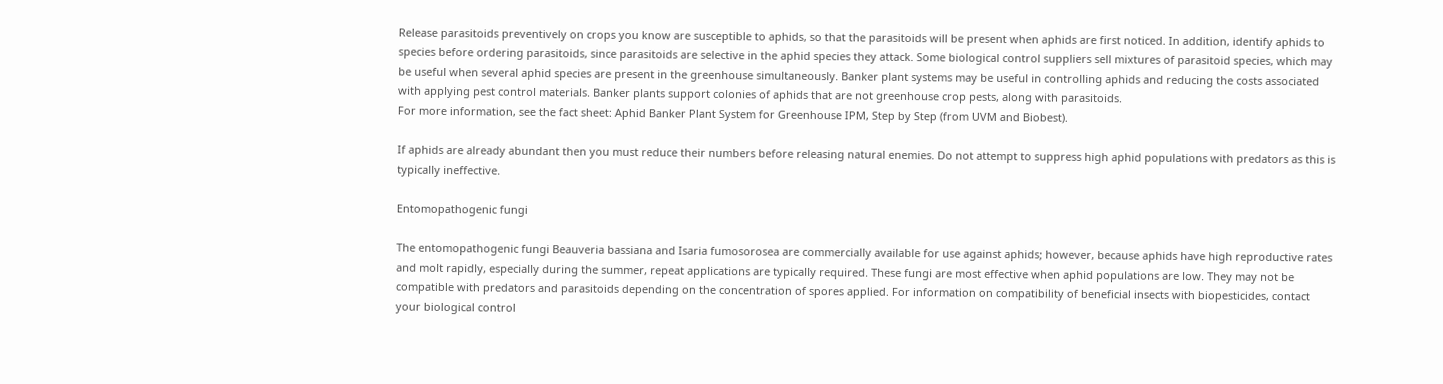Release parasitoids preventively on crops you know are susceptible to aphids, so that the parasitoids will be present when aphids are first noticed. In addition, identify aphids to species before ordering parasitoids, since parasitoids are selective in the aphid species they attack. Some biological control suppliers sell mixtures of parasitoid species, which may be useful when several aphid species are present in the greenhouse simultaneously. Banker plant systems may be useful in controlling aphids and reducing the costs associated with applying pest control materials. Banker plants support colonies of aphids that are not greenhouse crop pests, along with parasitoids.
For more information, see the fact sheet: Aphid Banker Plant System for Greenhouse IPM, Step by Step (from UVM and Biobest).

If aphids are already abundant then you must reduce their numbers before releasing natural enemies. Do not attempt to suppress high aphid populations with predators as this is typically ineffective.

Entomopathogenic fungi

The entomopathogenic fungi Beauveria bassiana and Isaria fumosorosea are commercially available for use against aphids; however, because aphids have high reproductive rates and molt rapidly, especially during the summer, repeat applications are typically required. These fungi are most effective when aphid populations are low. They may not be compatible with predators and parasitoids depending on the concentration of spores applied. For information on compatibility of beneficial insects with biopesticides, contact your biological control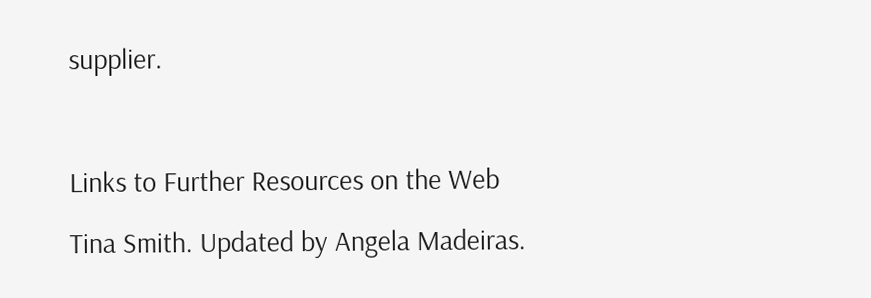supplier.



Links to Further Resources on the Web

Tina Smith. Updated by Angela Madeiras.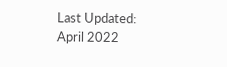Last Updated:
April 2022